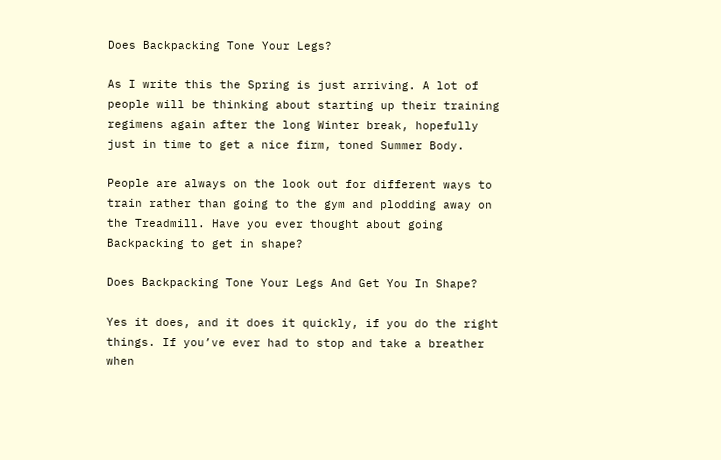Does Backpacking Tone Your Legs?

As I write this the Spring is just arriving. A lot of people will be thinking about starting up their training regimens again after the long Winter break, hopefully just in time to get a nice firm, toned Summer Body.

People are always on the look out for different ways to train rather than going to the gym and plodding away on the Treadmill. Have you ever thought about going Backpacking to get in shape?

Does Backpacking Tone Your Legs And Get You In Shape?

Yes it does, and it does it quickly, if you do the right things. If you’ve ever had to stop and take a breather when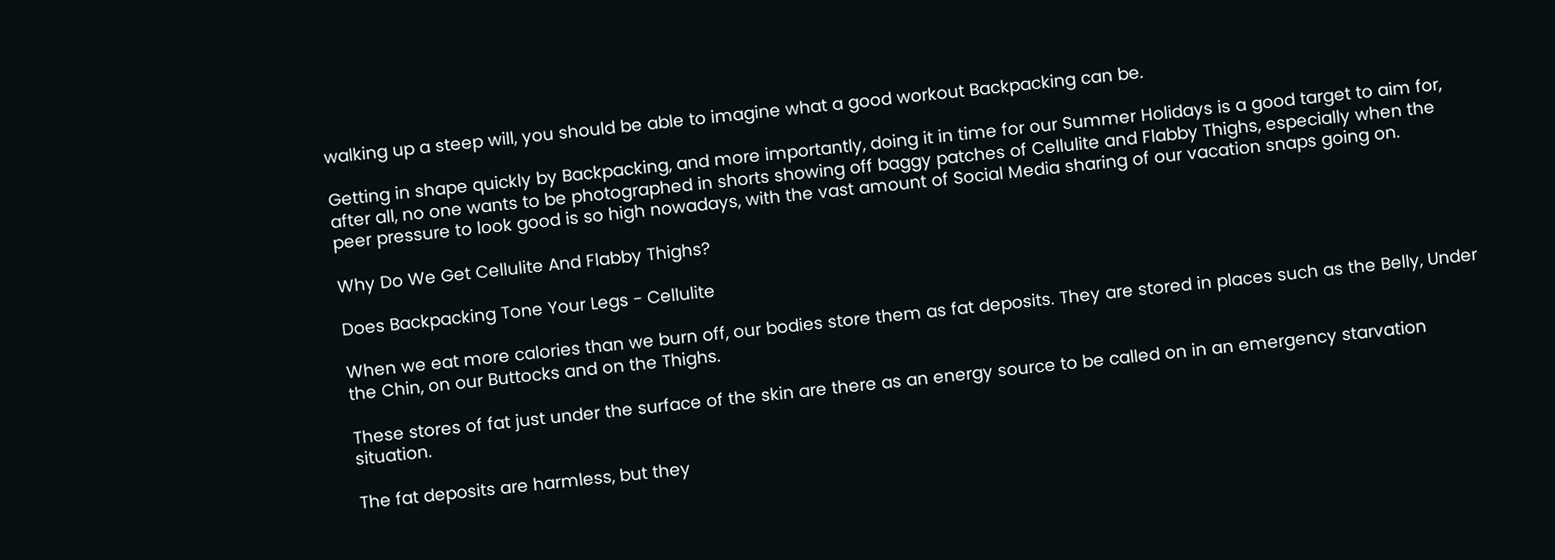walking up a steep will, you should be able to imagine what a good workout Backpacking can be.

Getting in shape quickly by Backpacking, and more importantly, doing it in time for our Summer Holidays is a good target to aim for, after all, no one wants to be photographed in shorts showing off baggy patches of Cellulite and Flabby Thighs, especially when the peer pressure to look good is so high nowadays, with the vast amount of Social Media sharing of our vacation snaps going on.

Why Do We Get Cellulite And Flabby Thighs?

Does Backpacking Tone Your Legs - Cellulite

When we eat more calories than we burn off, our bodies store them as fat deposits. They are stored in places such as the Belly, Under the Chin, on our Buttocks and on the Thighs.

These stores of fat just under the surface of the skin are there as an energy source to be called on in an emergency starvation situation.

The fat deposits are harmless, but they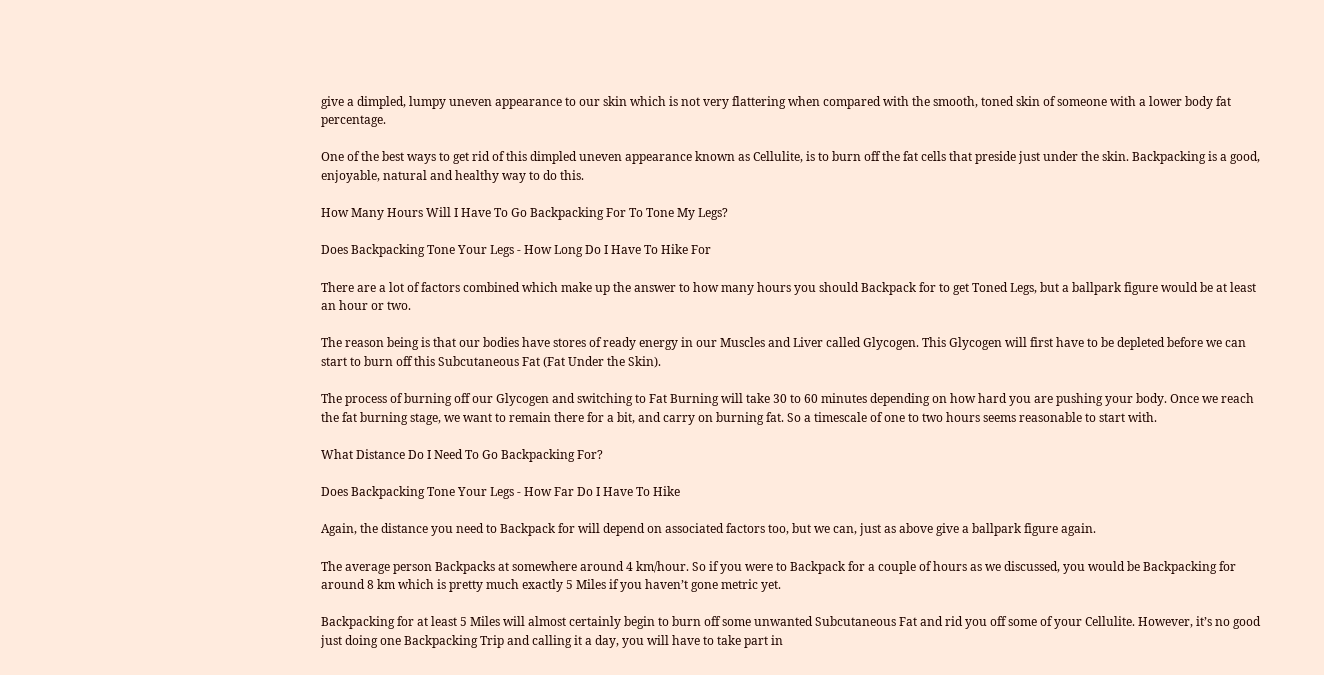give a dimpled, lumpy uneven appearance to our skin which is not very flattering when compared with the smooth, toned skin of someone with a lower body fat percentage.

One of the best ways to get rid of this dimpled uneven appearance known as Cellulite, is to burn off the fat cells that preside just under the skin. Backpacking is a good, enjoyable, natural and healthy way to do this.

How Many Hours Will I Have To Go Backpacking For To Tone My Legs?

Does Backpacking Tone Your Legs - How Long Do I Have To Hike For

There are a lot of factors combined which make up the answer to how many hours you should Backpack for to get Toned Legs, but a ballpark figure would be at least an hour or two.

The reason being is that our bodies have stores of ready energy in our Muscles and Liver called Glycogen. This Glycogen will first have to be depleted before we can start to burn off this Subcutaneous Fat (Fat Under the Skin).

The process of burning off our Glycogen and switching to Fat Burning will take 30 to 60 minutes depending on how hard you are pushing your body. Once we reach the fat burning stage, we want to remain there for a bit, and carry on burning fat. So a timescale of one to two hours seems reasonable to start with.

What Distance Do I Need To Go Backpacking For?

Does Backpacking Tone Your Legs - How Far Do I Have To Hike

Again, the distance you need to Backpack for will depend on associated factors too, but we can, just as above give a ballpark figure again.

The average person Backpacks at somewhere around 4 km/hour. So if you were to Backpack for a couple of hours as we discussed, you would be Backpacking for around 8 km which is pretty much exactly 5 Miles if you haven’t gone metric yet.

Backpacking for at least 5 Miles will almost certainly begin to burn off some unwanted Subcutaneous Fat and rid you off some of your Cellulite. However, it’s no good just doing one Backpacking Trip and calling it a day, you will have to take part in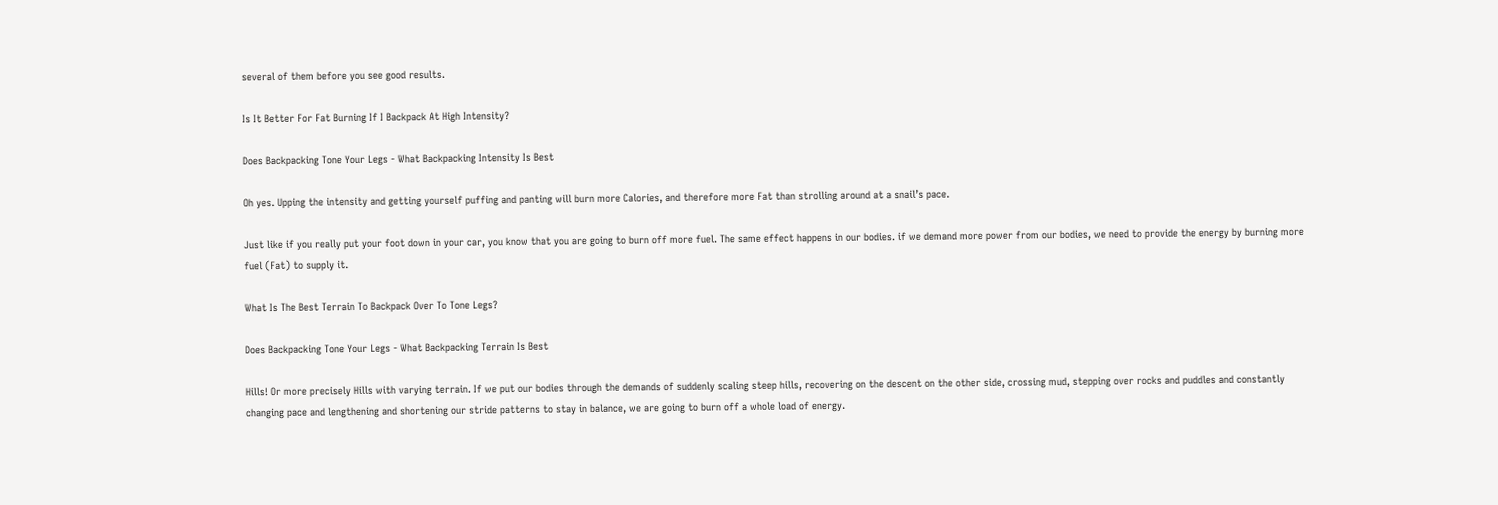several of them before you see good results.

Is It Better For Fat Burning If I Backpack At High Intensity?

Does Backpacking Tone Your Legs - What Backpacking Intensity Is Best

Oh yes. Upping the intensity and getting yourself puffing and panting will burn more Calories, and therefore more Fat than strolling around at a snail’s pace.

Just like if you really put your foot down in your car, you know that you are going to burn off more fuel. The same effect happens in our bodies. if we demand more power from our bodies, we need to provide the energy by burning more fuel (Fat) to supply it.

What Is The Best Terrain To Backpack Over To Tone Legs?

Does Backpacking Tone Your Legs - What Backpacking Terrain Is Best

Hills! Or more precisely Hills with varying terrain. If we put our bodies through the demands of suddenly scaling steep hills, recovering on the descent on the other side, crossing mud, stepping over rocks and puddles and constantly changing pace and lengthening and shortening our stride patterns to stay in balance, we are going to burn off a whole load of energy.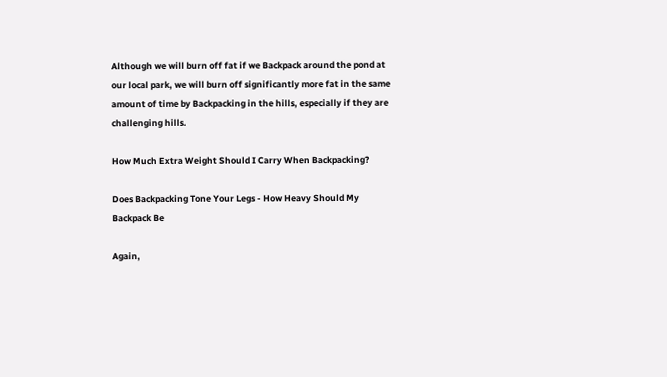Although we will burn off fat if we Backpack around the pond at our local park, we will burn off significantly more fat in the same amount of time by Backpacking in the hills, especially if they are challenging hills.

How Much Extra Weight Should I Carry When Backpacking?

Does Backpacking Tone Your Legs - How Heavy Should My Backpack Be

Again,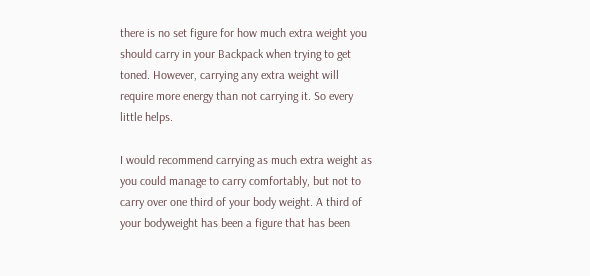there is no set figure for how much extra weight you should carry in your Backpack when trying to get toned. However, carrying any extra weight will require more energy than not carrying it. So every little helps.

I would recommend carrying as much extra weight as you could manage to carry comfortably, but not to carry over one third of your body weight. A third of your bodyweight has been a figure that has been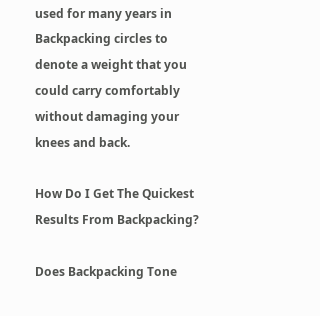used for many years in Backpacking circles to denote a weight that you could carry comfortably without damaging your knees and back.

How Do I Get The Quickest Results From Backpacking?

Does Backpacking Tone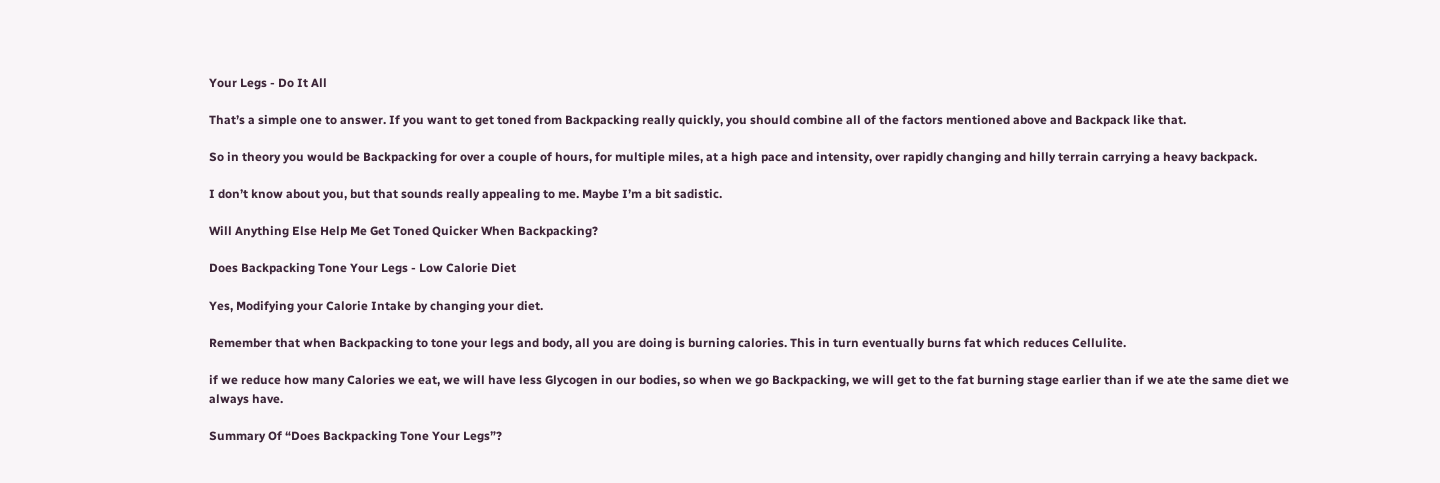Your Legs - Do It All

That’s a simple one to answer. If you want to get toned from Backpacking really quickly, you should combine all of the factors mentioned above and Backpack like that.

So in theory you would be Backpacking for over a couple of hours, for multiple miles, at a high pace and intensity, over rapidly changing and hilly terrain carrying a heavy backpack.

I don’t know about you, but that sounds really appealing to me. Maybe I’m a bit sadistic.

Will Anything Else Help Me Get Toned Quicker When Backpacking?

Does Backpacking Tone Your Legs - Low Calorie Diet

Yes, Modifying your Calorie Intake by changing your diet.

Remember that when Backpacking to tone your legs and body, all you are doing is burning calories. This in turn eventually burns fat which reduces Cellulite.

if we reduce how many Calories we eat, we will have less Glycogen in our bodies, so when we go Backpacking, we will get to the fat burning stage earlier than if we ate the same diet we always have.

Summary Of “Does Backpacking Tone Your Legs”?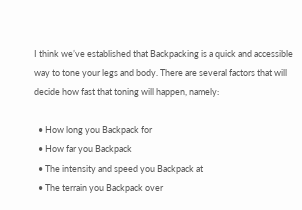I think we’ve established that Backpacking is a quick and accessible way to tone your legs and body. There are several factors that will decide how fast that toning will happen, namely:

  • How long you Backpack for
  • How far you Backpack
  • The intensity and speed you Backpack at
  • The terrain you Backpack over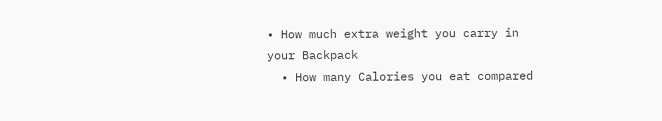• How much extra weight you carry in your Backpack
  • How many Calories you eat compared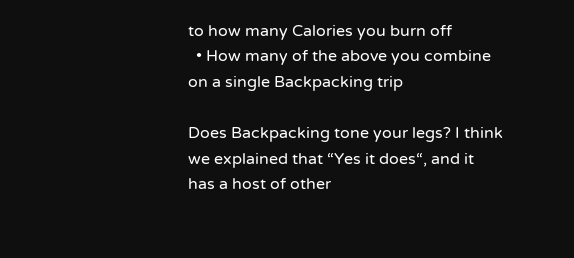to how many Calories you burn off
  • How many of the above you combine on a single Backpacking trip

Does Backpacking tone your legs? I think we explained that “Yes it does“, and it has a host of other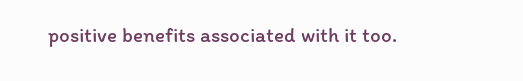positive benefits associated with it too.